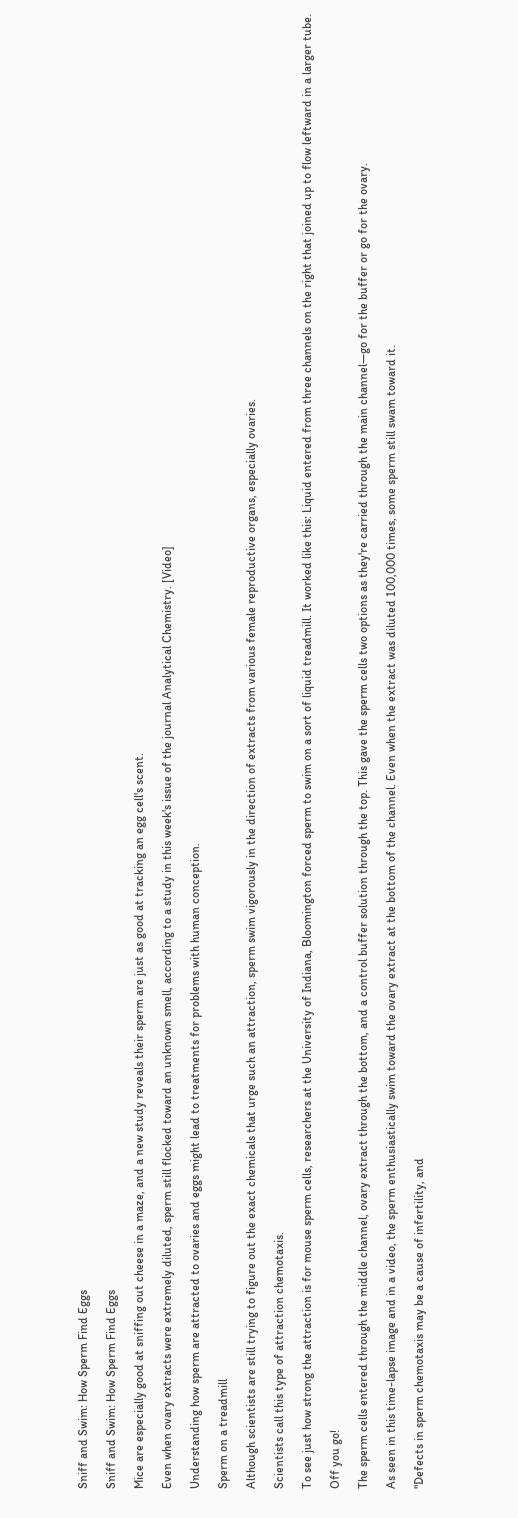Sniff and Swim: How Sperm Find Eggs

Sniff and Swim: How Sperm Find Eggs

Mice are especially good at sniffing out cheese in a maze, and a new study reveals their sperm are just as good at tracking an egg cell's scent.

Even when ovary extracts were extremely diluted, sperm still flocked toward an unknown smell, according to a study in this week's issue of the journal Analytical Chemistry. [Video]

Understanding how sperm are attracted to ovaries and eggs might lead to treatments for problems with human conception.

Sperm on a treadmill

Although scientists are still trying to figure out the exact chemicals that urge such an attraction, sperm swim vigorously in the direction of extracts from various female reproductive organs, especially ovaries.

Scientists call this type of attraction chemotaxis.

To see just how strong the attraction is for mouse sperm cells, researchers at the University of Indiana, Bloomington forced sperm to swim on a sort of liquid treadmill. It worked like this: Liquid entered from three channels on the right that joined up to flow leftward in a larger tube.

Off you go!

The sperm cells entered through the middle channel, ovary extract through the bottom, and a control buffer solution through the top. This gave the sperm cells two options as they're carried through the main channel—go for the buffer or go for the ovary.

As seen in this time-lapse image and in a video, the sperm enthusiastically swim toward the ovary extract at the bottom of the channel. Even when the extract was diluted 100,000 times, some sperm still swam toward it.

"Defects in sperm chemotaxis may be a cause of infertility, and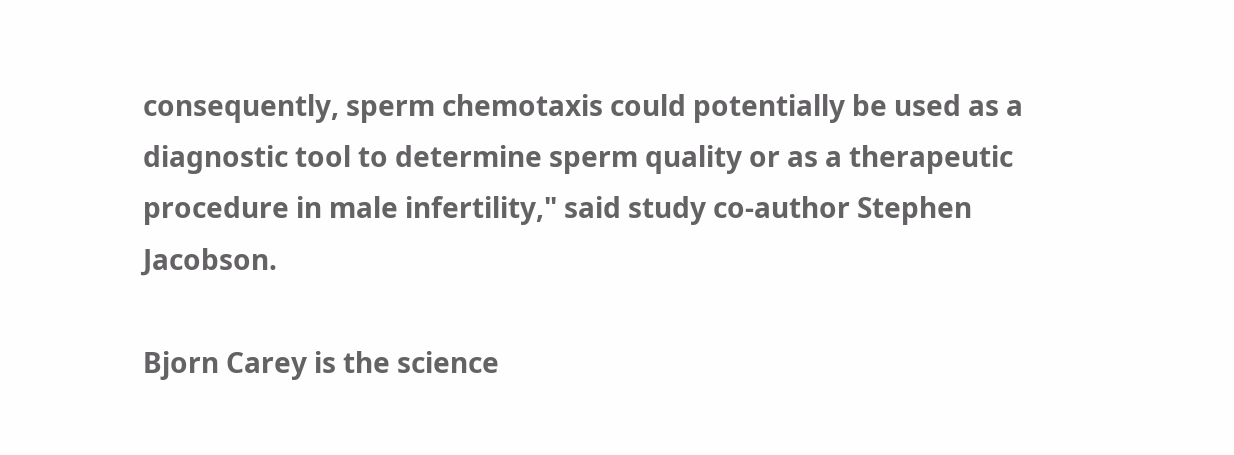consequently, sperm chemotaxis could potentially be used as a diagnostic tool to determine sperm quality or as a therapeutic procedure in male infertility," said study co-author Stephen Jacobson.

Bjorn Carey is the science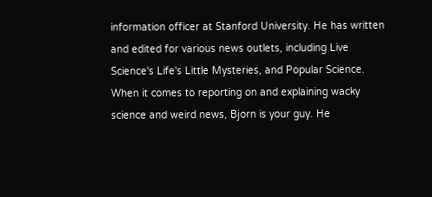information officer at Stanford University. He has written and edited for various news outlets, including Live Science's Life's Little Mysteries, and Popular Science. When it comes to reporting on and explaining wacky science and weird news, Bjorn is your guy. He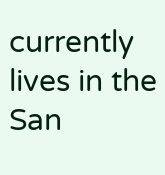currently lives in the San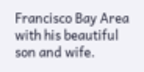Francisco Bay Area with his beautiful son and wife.